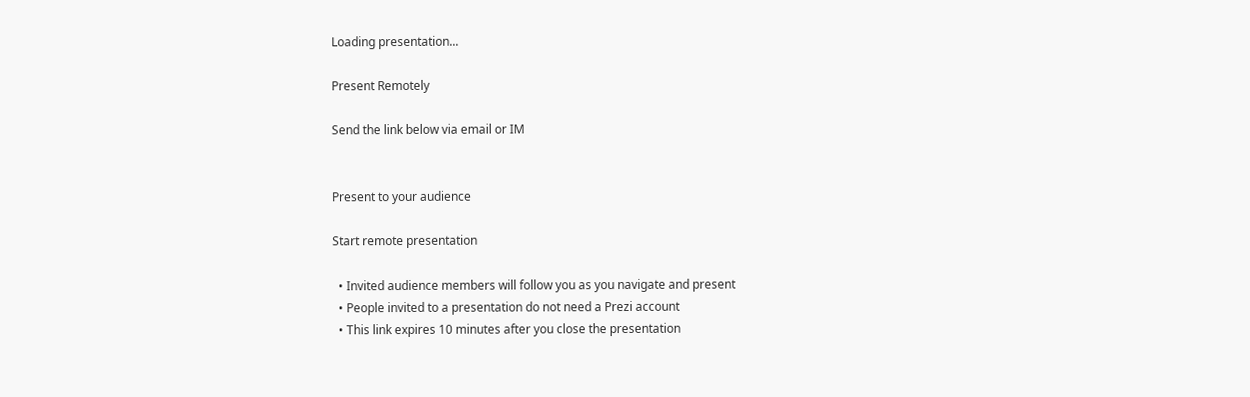Loading presentation...

Present Remotely

Send the link below via email or IM


Present to your audience

Start remote presentation

  • Invited audience members will follow you as you navigate and present
  • People invited to a presentation do not need a Prezi account
  • This link expires 10 minutes after you close the presentation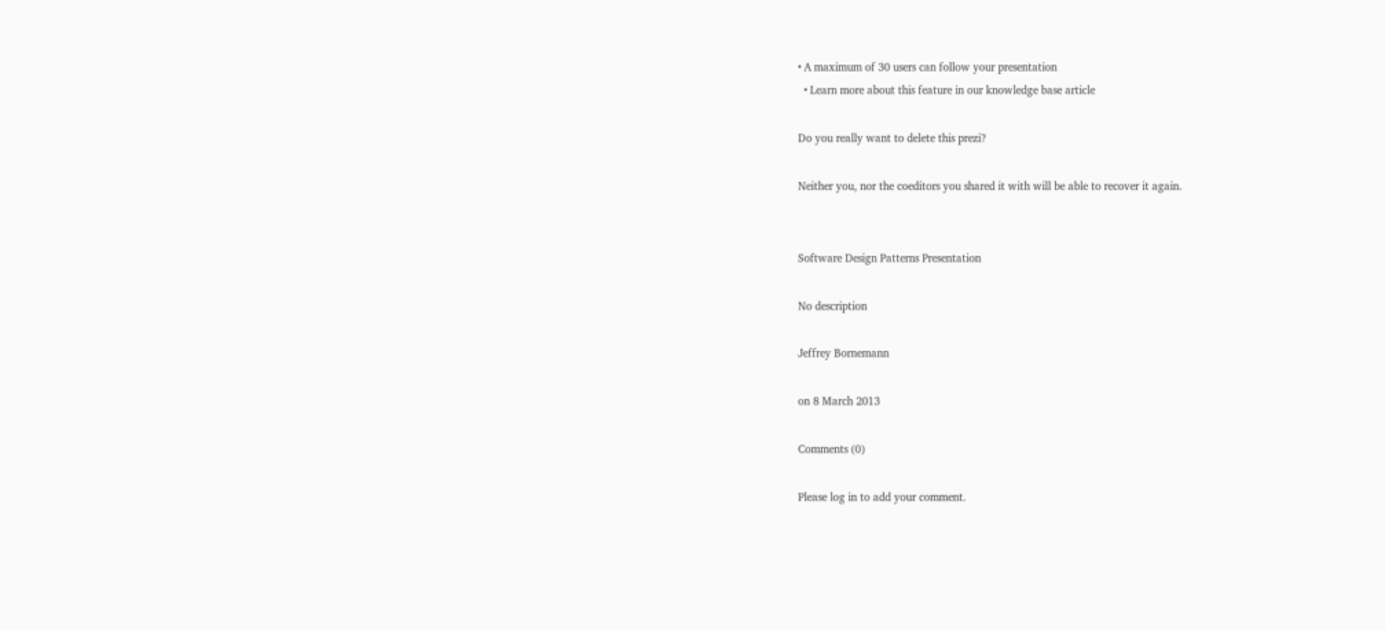• A maximum of 30 users can follow your presentation
  • Learn more about this feature in our knowledge base article

Do you really want to delete this prezi?

Neither you, nor the coeditors you shared it with will be able to recover it again.


Software Design Patterns Presentation

No description

Jeffrey Bornemann

on 8 March 2013

Comments (0)

Please log in to add your comment.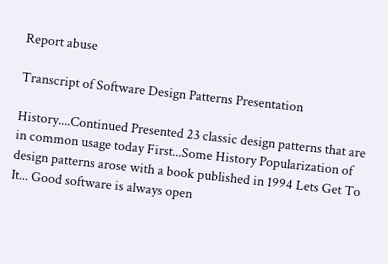Report abuse

Transcript of Software Design Patterns Presentation

History....Continued Presented 23 classic design patterns that are in common usage today First...Some History Popularization of design patterns arose with a book published in 1994 Lets Get To It... Good software is always open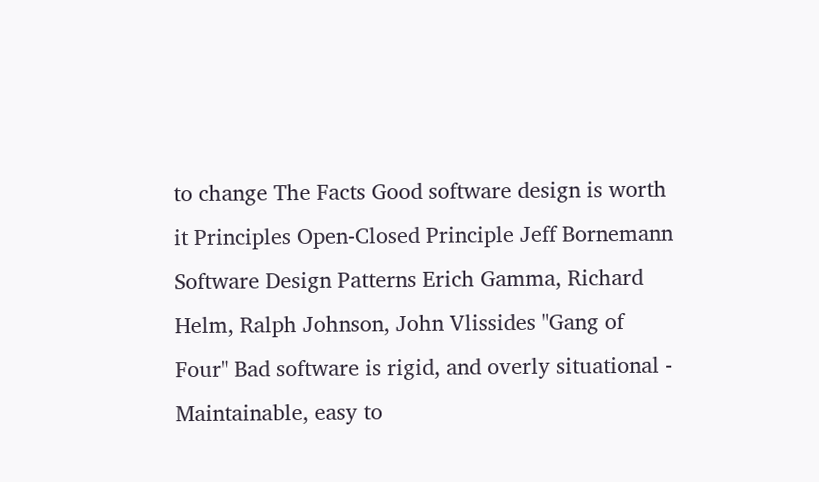to change The Facts Good software design is worth it Principles Open-Closed Principle Jeff Bornemann Software Design Patterns Erich Gamma, Richard Helm, Ralph Johnson, John Vlissides "Gang of Four" Bad software is rigid, and overly situational - Maintainable, easy to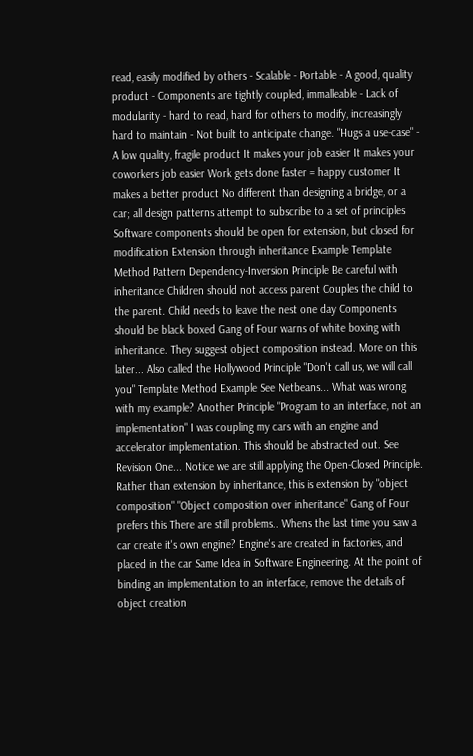read, easily modified by others - Scalable - Portable - A good, quality product - Components are tightly coupled, immalleable - Lack of modularity - hard to read, hard for others to modify, increasingly hard to maintain - Not built to anticipate change. "Hugs a use-case" - A low quality, fragile product It makes your job easier It makes your coworkers job easier Work gets done faster = happy customer It makes a better product No different than designing a bridge, or a car; all design patterns attempt to subscribe to a set of principles Software components should be open for extension, but closed for modification Extension through inheritance Example Template Method Pattern Dependency-Inversion Principle Be careful with inheritance Children should not access parent Couples the child to the parent. Child needs to leave the nest one day Components should be black boxed Gang of Four warns of white boxing with inheritance. They suggest object composition instead. More on this later... Also called the Hollywood Principle "Don't call us, we will call you" Template Method Example See Netbeans... What was wrong with my example? Another Principle "Program to an interface, not an implementation" I was coupling my cars with an engine and accelerator implementation. This should be abstracted out. See Revision One... Notice we are still applying the Open-Closed Principle. Rather than extension by inheritance, this is extension by "object composition" "Object composition over inheritance" Gang of Four prefers this There are still problems.. Whens the last time you saw a car create it's own engine? Engine's are created in factories, and placed in the car Same Idea in Software Engineering. At the point of binding an implementation to an interface, remove the details of object creation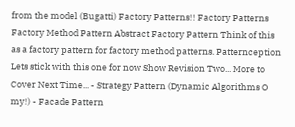from the model (Bugatti) Factory Patterns!! Factory Patterns Factory Method Pattern Abstract Factory Pattern Think of this as a factory pattern for factory method patterns. Patternception Lets stick with this one for now Show Revision Two... More to Cover Next Time... - Strategy Pattern (Dynamic Algorithms O my!) - Facade Pattern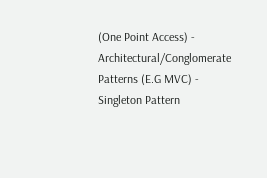(One Point Access) - Architectural/Conglomerate Patterns (E.G MVC) - Singleton Pattern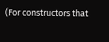(For constructors that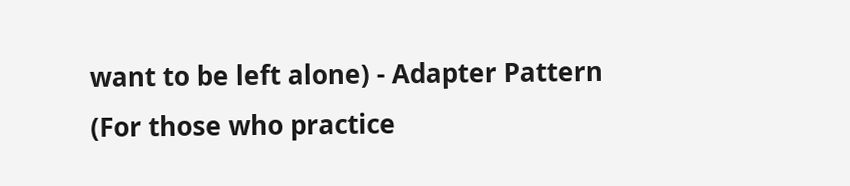want to be left alone) - Adapter Pattern (For those who practice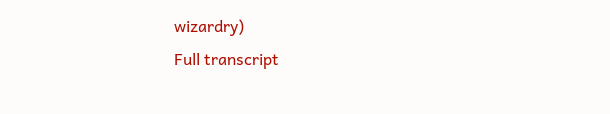wizardry)
Full transcript